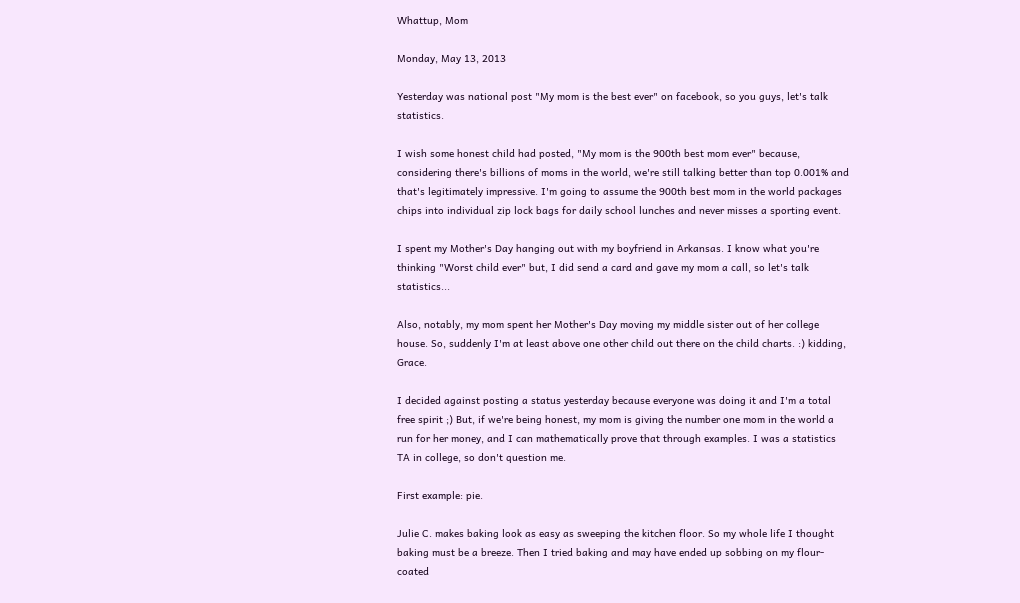Whattup, Mom

Monday, May 13, 2013

Yesterday was national post "My mom is the best ever" on facebook, so you guys, let's talk statistics.

I wish some honest child had posted, "My mom is the 900th best mom ever" because, considering there's billions of moms in the world, we're still talking better than top 0.001% and that's legitimately impressive. I'm going to assume the 900th best mom in the world packages chips into individual zip lock bags for daily school lunches and never misses a sporting event.

I spent my Mother's Day hanging out with my boyfriend in Arkansas. I know what you're thinking "Worst child ever" but, I did send a card and gave my mom a call, so let's talk statistics...

Also, notably, my mom spent her Mother's Day moving my middle sister out of her college house. So, suddenly I'm at least above one other child out there on the child charts. :) kidding, Grace.

I decided against posting a status yesterday because everyone was doing it and I'm a total free spirit ;) But, if we're being honest, my mom is giving the number one mom in the world a run for her money, and I can mathematically prove that through examples. I was a statistics TA in college, so don't question me.

First example: pie.

Julie C. makes baking look as easy as sweeping the kitchen floor. So my whole life I thought baking must be a breeze. Then I tried baking and may have ended up sobbing on my flour-coated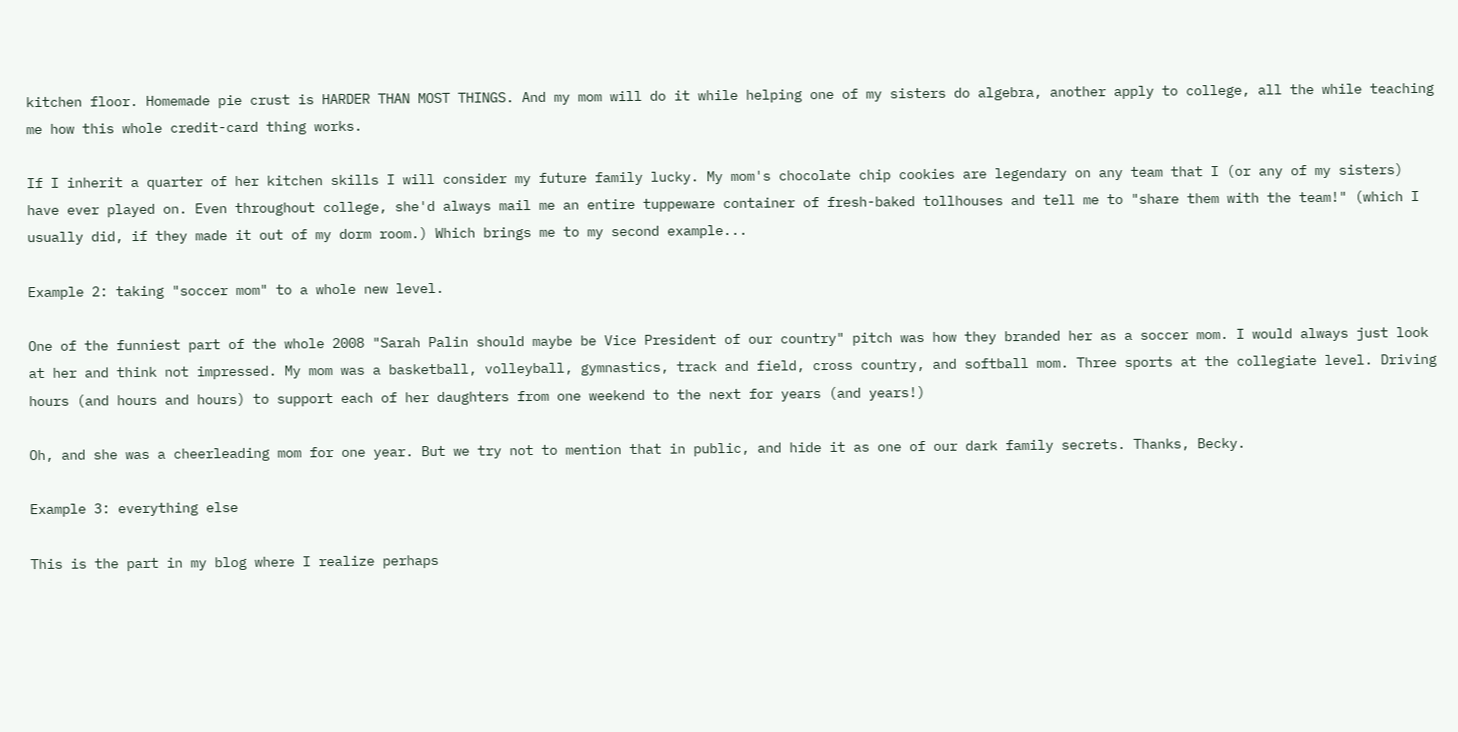kitchen floor. Homemade pie crust is HARDER THAN MOST THINGS. And my mom will do it while helping one of my sisters do algebra, another apply to college, all the while teaching me how this whole credit-card thing works.

If I inherit a quarter of her kitchen skills I will consider my future family lucky. My mom's chocolate chip cookies are legendary on any team that I (or any of my sisters) have ever played on. Even throughout college, she'd always mail me an entire tuppeware container of fresh-baked tollhouses and tell me to "share them with the team!" (which I usually did, if they made it out of my dorm room.) Which brings me to my second example...

Example 2: taking "soccer mom" to a whole new level.

One of the funniest part of the whole 2008 "Sarah Palin should maybe be Vice President of our country" pitch was how they branded her as a soccer mom. I would always just look at her and think not impressed. My mom was a basketball, volleyball, gymnastics, track and field, cross country, and softball mom. Three sports at the collegiate level. Driving hours (and hours and hours) to support each of her daughters from one weekend to the next for years (and years!)

Oh, and she was a cheerleading mom for one year. But we try not to mention that in public, and hide it as one of our dark family secrets. Thanks, Becky.

Example 3: everything else

This is the part in my blog where I realize perhaps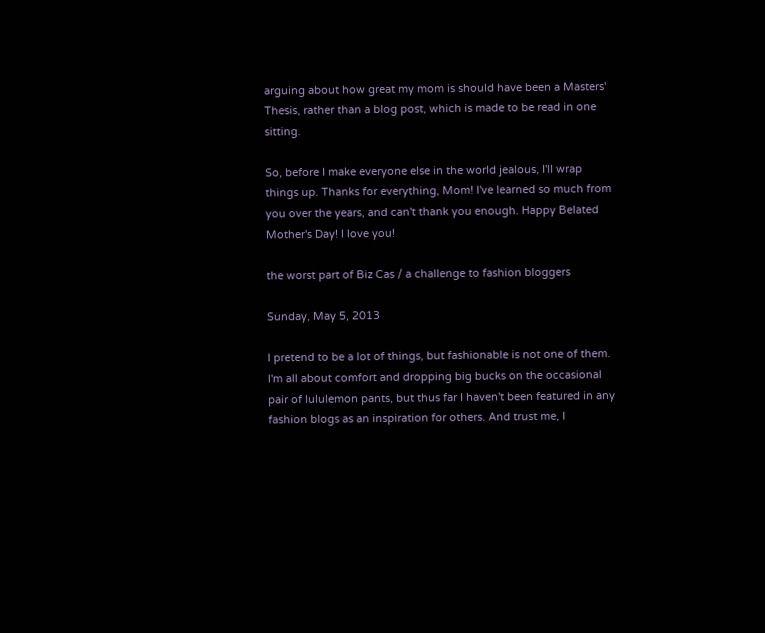arguing about how great my mom is should have been a Masters' Thesis, rather than a blog post, which is made to be read in one sitting.

So, before I make everyone else in the world jealous, I'll wrap things up. Thanks for everything, Mom! I've learned so much from you over the years, and can't thank you enough. Happy Belated Mother's Day! I love you!

the worst part of Biz Cas / a challenge to fashion bloggers

Sunday, May 5, 2013

I pretend to be a lot of things, but fashionable is not one of them. I'm all about comfort and dropping big bucks on the occasional pair of lululemon pants, but thus far I haven't been featured in any fashion blogs as an inspiration for others. And trust me, I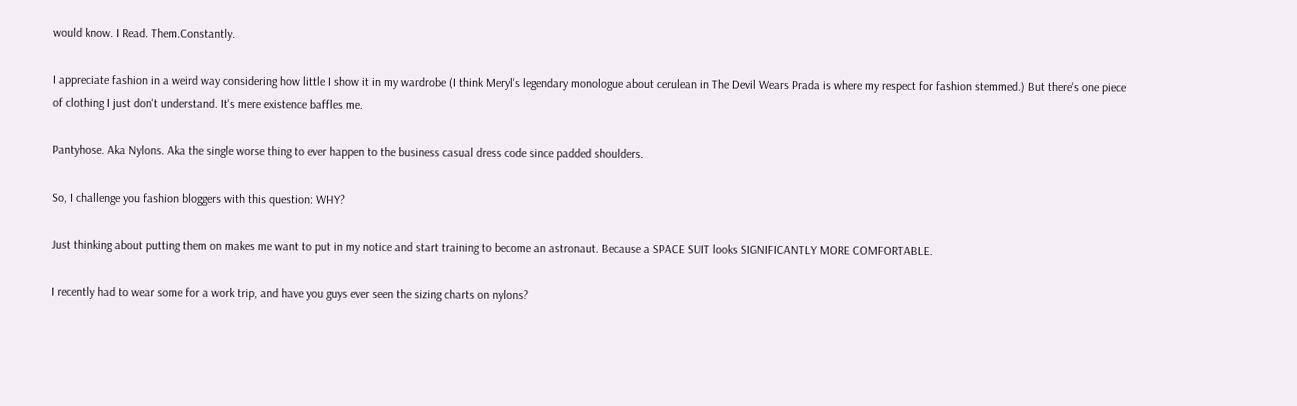would know. I Read. Them.Constantly.

I appreciate fashion in a weird way considering how little I show it in my wardrobe (I think Meryl's legendary monologue about cerulean in The Devil Wears Prada is where my respect for fashion stemmed.) But there's one piece of clothing I just don't understand. It's mere existence baffles me.

Pantyhose. Aka Nylons. Aka the single worse thing to ever happen to the business casual dress code since padded shoulders.

So, I challenge you fashion bloggers with this question: WHY?

Just thinking about putting them on makes me want to put in my notice and start training to become an astronaut. Because a SPACE SUIT looks SIGNIFICANTLY MORE COMFORTABLE.

I recently had to wear some for a work trip, and have you guys ever seen the sizing charts on nylons?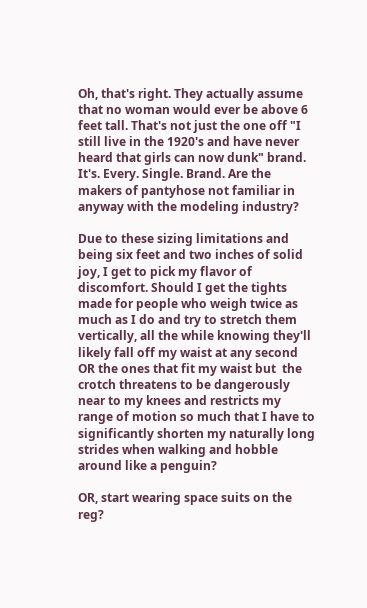Oh, that's right. They actually assume that no woman would ever be above 6 feet tall. That's not just the one off "I still live in the 1920's and have never heard that girls can now dunk" brand. It's. Every. Single. Brand. Are the makers of pantyhose not familiar in anyway with the modeling industry?

Due to these sizing limitations and being six feet and two inches of solid joy, I get to pick my flavor of discomfort. Should I get the tights made for people who weigh twice as much as I do and try to stretch them vertically, all the while knowing they'll likely fall off my waist at any second OR the ones that fit my waist but  the crotch threatens to be dangerously near to my knees and restricts my range of motion so much that I have to significantly shorten my naturally long strides when walking and hobble around like a penguin?

OR, start wearing space suits on the reg?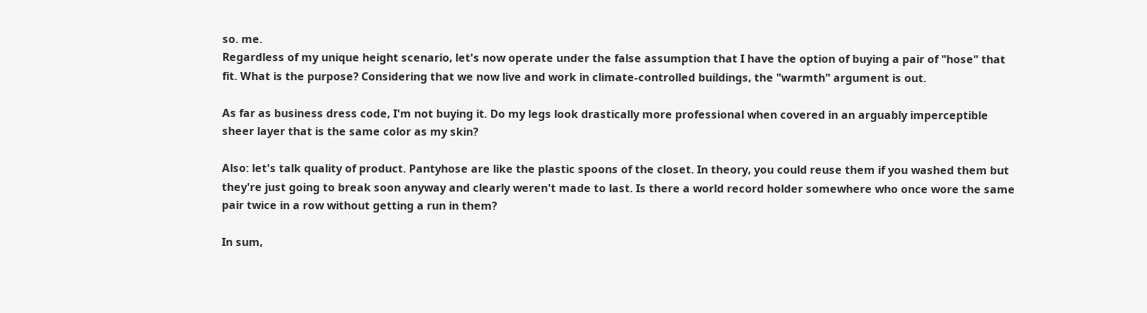so. me.
Regardless of my unique height scenario, let's now operate under the false assumption that I have the option of buying a pair of "hose" that fit. What is the purpose? Considering that we now live and work in climate-controlled buildings, the "warmth" argument is out.

As far as business dress code, I'm not buying it. Do my legs look drastically more professional when covered in an arguably imperceptible sheer layer that is the same color as my skin?

Also: let's talk quality of product. Pantyhose are like the plastic spoons of the closet. In theory, you could reuse them if you washed them but they're just going to break soon anyway and clearly weren't made to last. Is there a world record holder somewhere who once wore the same pair twice in a row without getting a run in them?

In sum,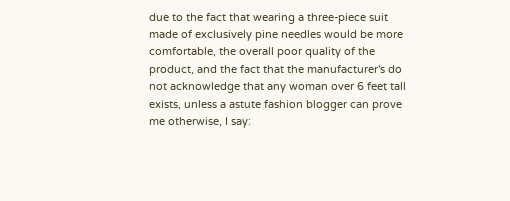due to the fact that wearing a three-piece suit made of exclusively pine needles would be more comfortable, the overall poor quality of the product, and the fact that the manufacturer's do not acknowledge that any woman over 6 feet tall exists, unless a astute fashion blogger can prove me otherwise, I say: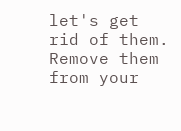let's get rid of them. Remove them from your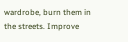wardrobe, burn them in the streets. Improve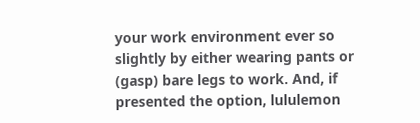your work environment ever so slightly by either wearing pants or (gasp) bare legs to work. And, if presented the option, lululemon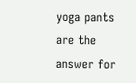yoga pants are the answer for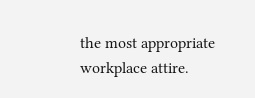the most appropriate workplace attire.